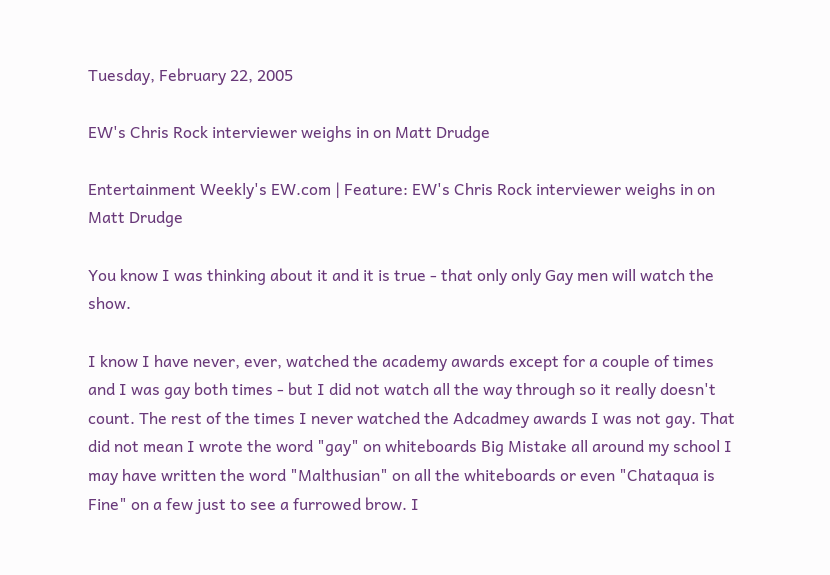Tuesday, February 22, 2005

EW's Chris Rock interviewer weighs in on Matt Drudge

Entertainment Weekly's EW.com | Feature: EW's Chris Rock interviewer weighs in on Matt Drudge

You know I was thinking about it and it is true - that only only Gay men will watch the show.

I know I have never, ever, watched the academy awards except for a couple of times and I was gay both times - but I did not watch all the way through so it really doesn't count. The rest of the times I never watched the Adcadmey awards I was not gay. That did not mean I wrote the word "gay" on whiteboards Big Mistake all around my school I may have written the word "Malthusian" on all the whiteboards or even "Chataqua is Fine" on a few just to see a furrowed brow. I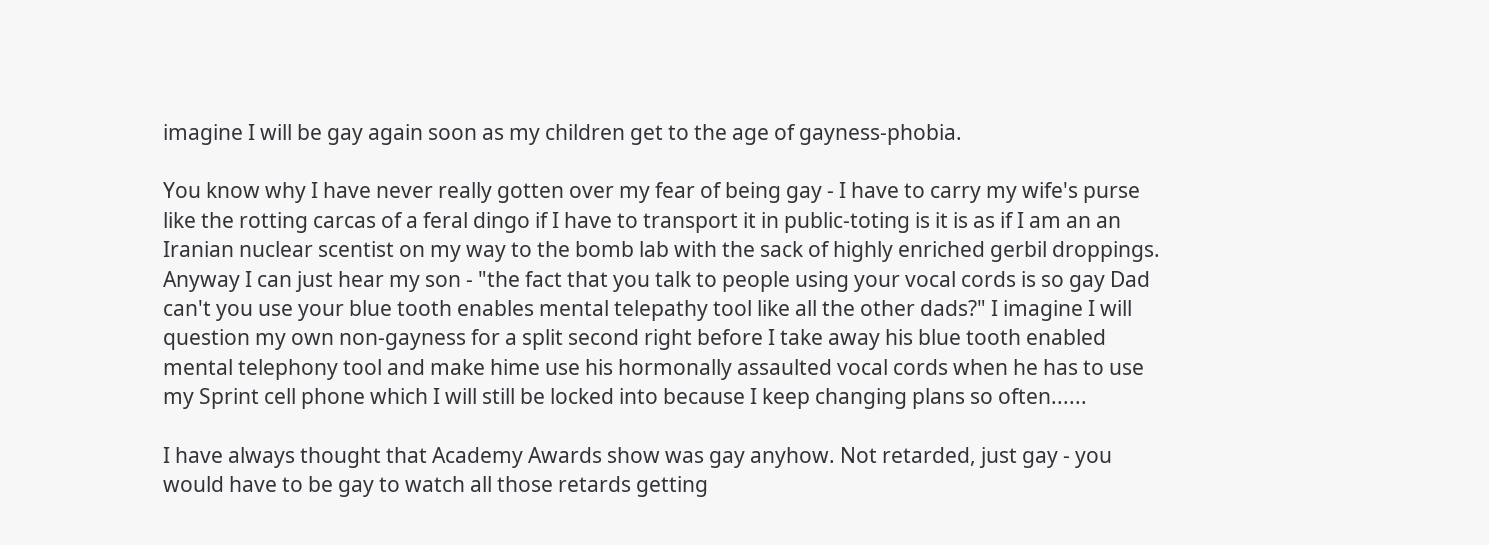imagine I will be gay again soon as my children get to the age of gayness-phobia.

You know why I have never really gotten over my fear of being gay - I have to carry my wife's purse like the rotting carcas of a feral dingo if I have to transport it in public-toting is it is as if I am an an Iranian nuclear scentist on my way to the bomb lab with the sack of highly enriched gerbil droppings. Anyway I can just hear my son - "the fact that you talk to people using your vocal cords is so gay Dad can't you use your blue tooth enables mental telepathy tool like all the other dads?" I imagine I will question my own non-gayness for a split second right before I take away his blue tooth enabled mental telephony tool and make hime use his hormonally assaulted vocal cords when he has to use my Sprint cell phone which I will still be locked into because I keep changing plans so often......

I have always thought that Academy Awards show was gay anyhow. Not retarded, just gay - you would have to be gay to watch all those retards getting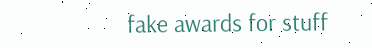fake awards for stuff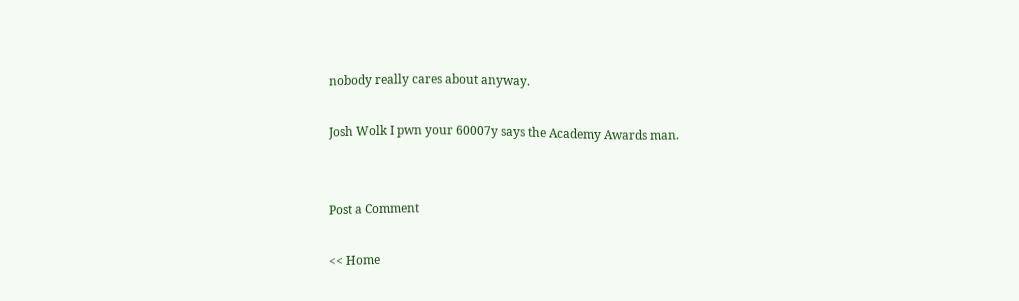nobody really cares about anyway.

Josh Wolk I pwn your 60007y says the Academy Awards man.


Post a Comment

<< Home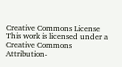Creative Commons License
This work is licensed under a Creative Commons Attribution-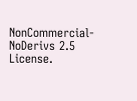NonCommercial-NoDerivs 2.5 License.